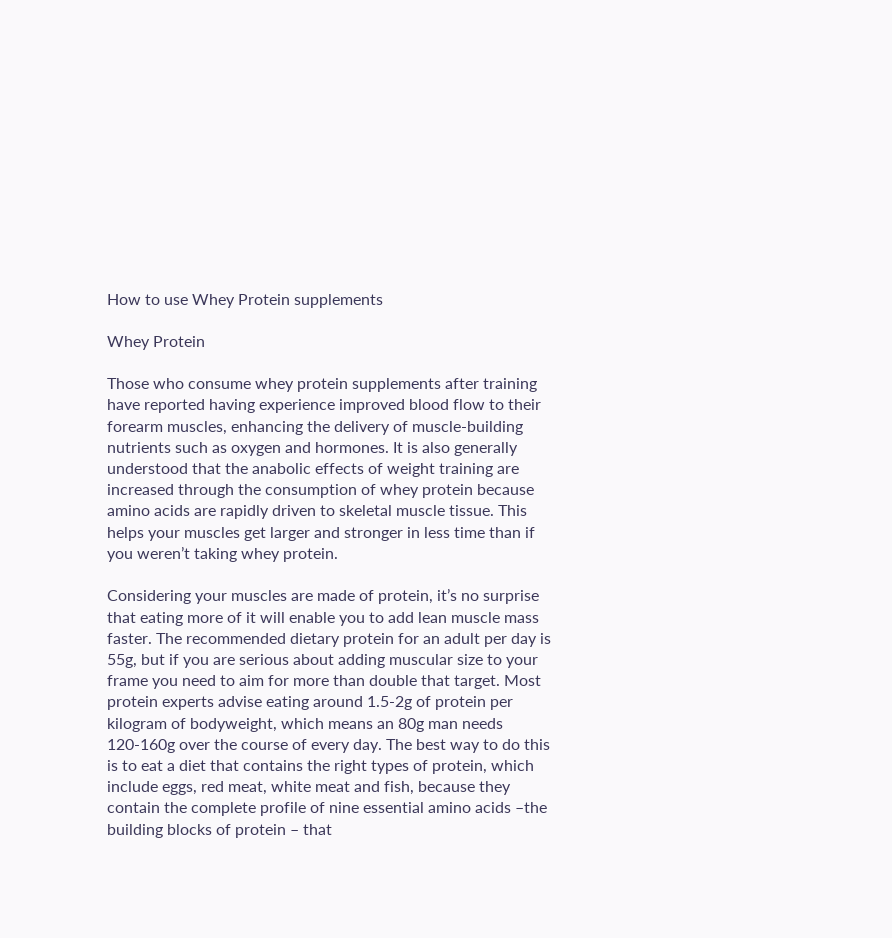How to use Whey Protein supplements

Whey Protein

Those who consume whey protein supplements after training have reported having experience improved blood flow to their forearm muscles, enhancing the delivery of muscle-building nutrients such as oxygen and hormones. It is also generally understood that the anabolic effects of weight training are increased through the consumption of whey protein because amino acids are rapidly driven to skeletal muscle tissue. This helps your muscles get larger and stronger in less time than if you weren’t taking whey protein.

Considering your muscles are made of protein, it’s no surprise that eating more of it will enable you to add lean muscle mass faster. The recommended dietary protein for an adult per day is 55g, but if you are serious about adding muscular size to your frame you need to aim for more than double that target. Most protein experts advise eating around 1.5-2g of protein per kilogram of bodyweight, which means an 80g man needs 120-160g over the course of every day. The best way to do this is to eat a diet that contains the right types of protein, which include eggs, red meat, white meat and fish, because they contain the complete profile of nine essential amino acids –the building blocks of protein – that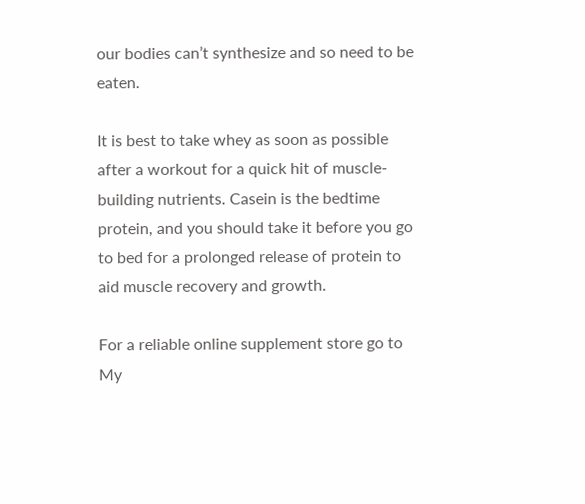our bodies can’t synthesize and so need to be eaten.

It is best to take whey as soon as possible after a workout for a quick hit of muscle-building nutrients. Casein is the bedtime protein, and you should take it before you go to bed for a prolonged release of protein to aid muscle recovery and growth.

For a reliable online supplement store go to My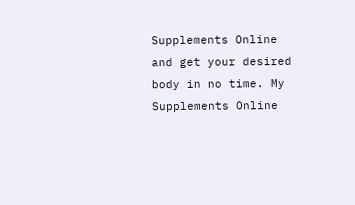Supplements Online and get your desired body in no time. My Supplements Online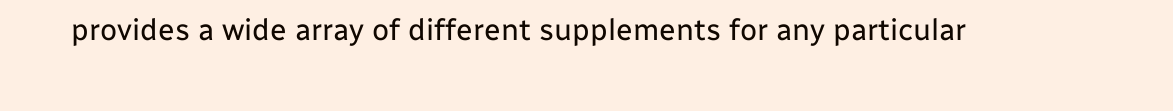provides a wide array of different supplements for any particular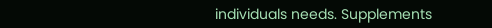individuals needs. Supplements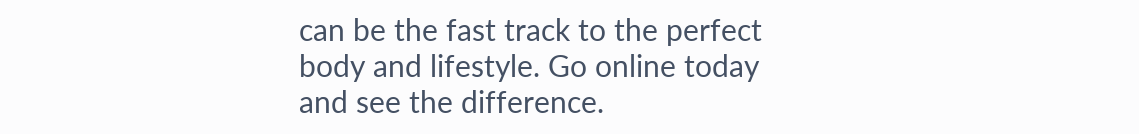can be the fast track to the perfect body and lifestyle. Go online today and see the difference.